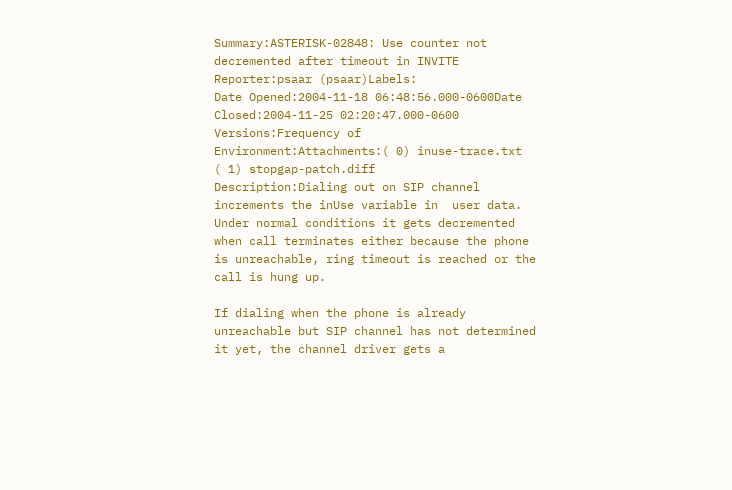Summary:ASTERISK-02848: Use counter not decremented after timeout in INVITE
Reporter:psaar (psaar)Labels:
Date Opened:2004-11-18 06:48:56.000-0600Date Closed:2004-11-25 02:20:47.000-0600
Versions:Frequency of
Environment:Attachments:( 0) inuse-trace.txt
( 1) stopgap-patch.diff
Description:Dialing out on SIP channel increments the inUse variable in  user data. Under normal conditions it gets decremented when call terminates either because the phone is unreachable, ring timeout is reached or the call is hung up.

If dialing when the phone is already unreachable but SIP channel has not determined it yet, the channel driver gets a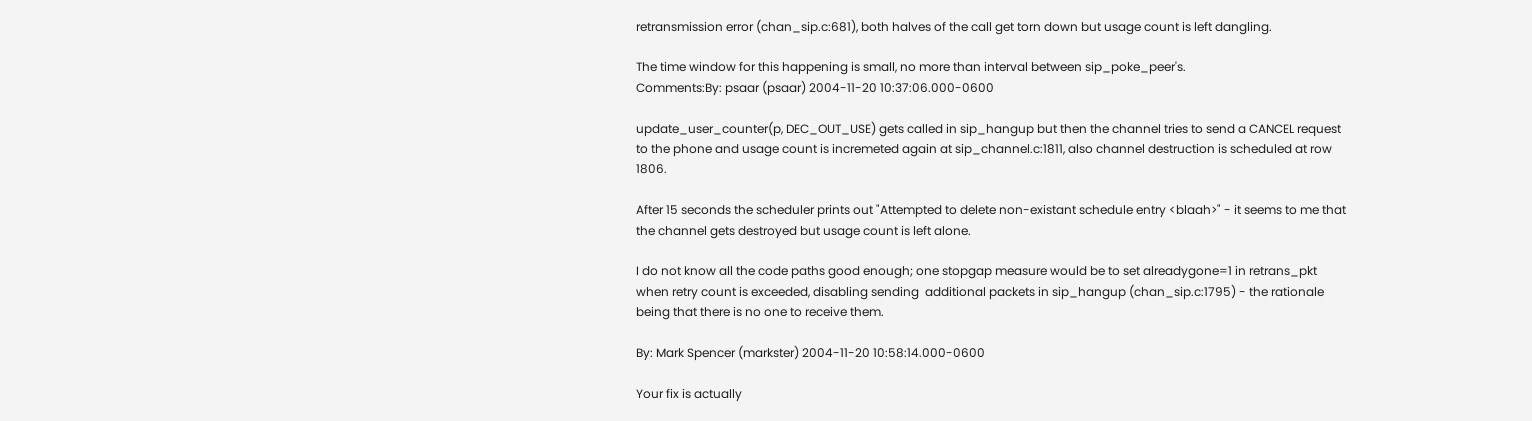retransmission error (chan_sip.c:681), both halves of the call get torn down but usage count is left dangling.

The time window for this happening is small, no more than interval between sip_poke_peer's.
Comments:By: psaar (psaar) 2004-11-20 10:37:06.000-0600

update_user_counter(p, DEC_OUT_USE) gets called in sip_hangup but then the channel tries to send a CANCEL request to the phone and usage count is incremeted again at sip_channel.c:1811, also channel destruction is scheduled at row 1806.

After 15 seconds the scheduler prints out "Attempted to delete non-existant schedule entry <blaah>" - it seems to me that the channel gets destroyed but usage count is left alone.

I do not know all the code paths good enough; one stopgap measure would be to set alreadygone=1 in retrans_pkt when retry count is exceeded, disabling sending  additional packets in sip_hangup (chan_sip.c:1795) - the rationale being that there is no one to receive them.

By: Mark Spencer (markster) 2004-11-20 10:58:14.000-0600

Your fix is actually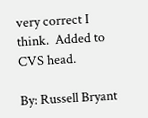very correct I think.  Added to CVS head.

By: Russell Bryant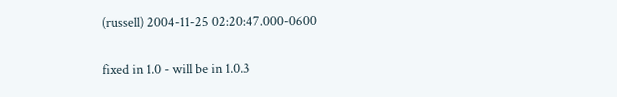(russell) 2004-11-25 02:20:47.000-0600

fixed in 1.0 - will be in 1.0.3